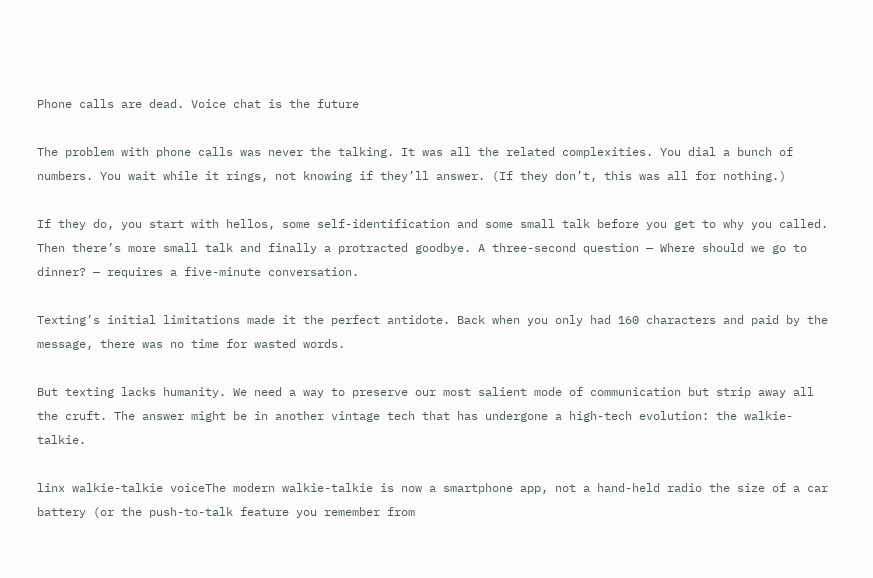Phone calls are dead. Voice chat is the future

The problem with phone calls was never the talking. It was all the related complexities. You dial a bunch of numbers. You wait while it rings, not knowing if they’ll answer. (If they don’t, this was all for nothing.)

If they do, you start with hellos, some self-identification and some small talk before you get to why you called. Then there’s more small talk and finally a protracted goodbye. A three-second question — Where should we go to dinner? — requires a five-minute conversation.

Texting’s initial limitations made it the perfect antidote. Back when you only had 160 characters and paid by the message, there was no time for wasted words.

But texting lacks humanity. We need a way to preserve our most salient mode of communication but strip away all the cruft. The answer might be in another vintage tech that has undergone a high-tech evolution: the walkie-talkie.

linx walkie-talkie voiceThe modern walkie-talkie is now a smartphone app, not a hand-held radio the size of a car battery (or the push-to-talk feature you remember from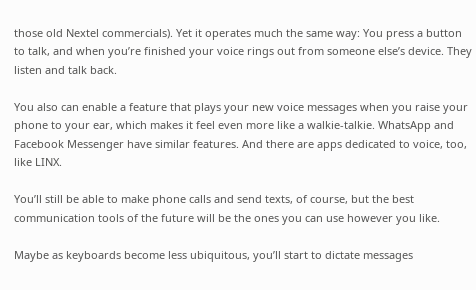those old Nextel commercials). Yet it operates much the same way: You press a button to talk, and when you’re finished your voice rings out from someone else’s device. They listen and talk back.

You also can enable a feature that plays your new voice messages when you raise your phone to your ear, which makes it feel even more like a walkie-talkie. WhatsApp and Facebook Messenger have similar features. And there are apps dedicated to voice, too, like LINX.

You’ll still be able to make phone calls and send texts, of course, but the best communication tools of the future will be the ones you can use however you like.

Maybe as keyboards become less ubiquitous, you’ll start to dictate messages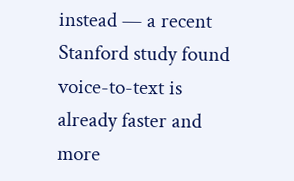instead — a recent Stanford study found voice-to-text is already faster and more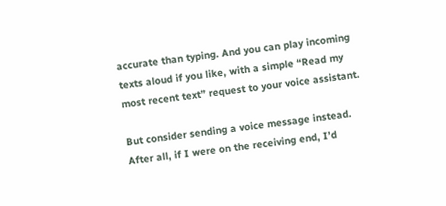accurate than typing. And you can play incoming texts aloud if you like, with a simple “Read my most recent text” request to your voice assistant.

But consider sending a voice message instead. After all, if I were on the receiving end, I’d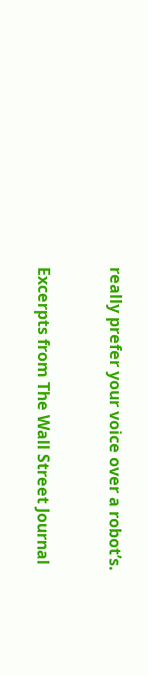really prefer your voice over a robot’s.



Excerpts from The Wall Street Journal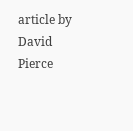article by David Pierce